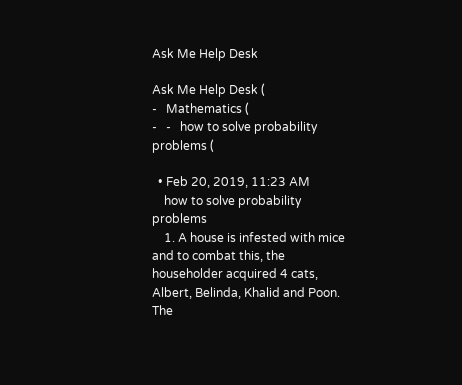Ask Me Help Desk

Ask Me Help Desk (
-   Mathematics (
-   -   how to solve probability problems (

  • Feb 20, 2019, 11:23 AM
    how to solve probability problems
    1. A house is infested with mice and to combat this, the householder acquired 4 cats, Albert, Belinda, Khalid and Poon. The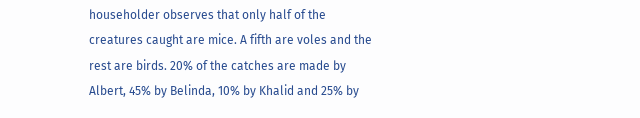householder observes that only half of the creatures caught are mice. A fifth are voles and the rest are birds. 20% of the catches are made by Albert, 45% by Belinda, 10% by Khalid and 25% by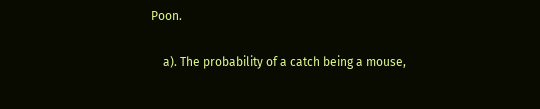Poon.

    a). The probability of a catch being a mouse,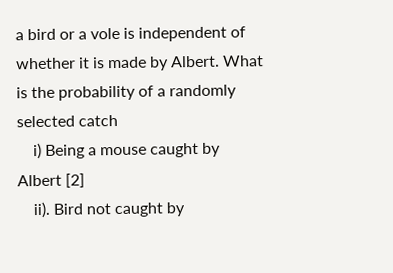a bird or a vole is independent of whether it is made by Albert. What is the probability of a randomly selected catch
    i) Being a mouse caught by Albert [2]
    ii). Bird not caught by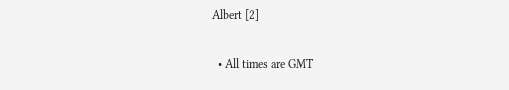Albert [2]

  • All times are GMT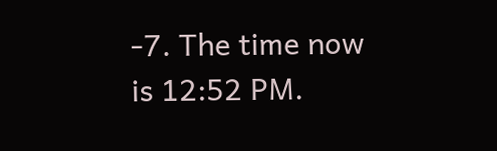-7. The time now is 12:52 PM.